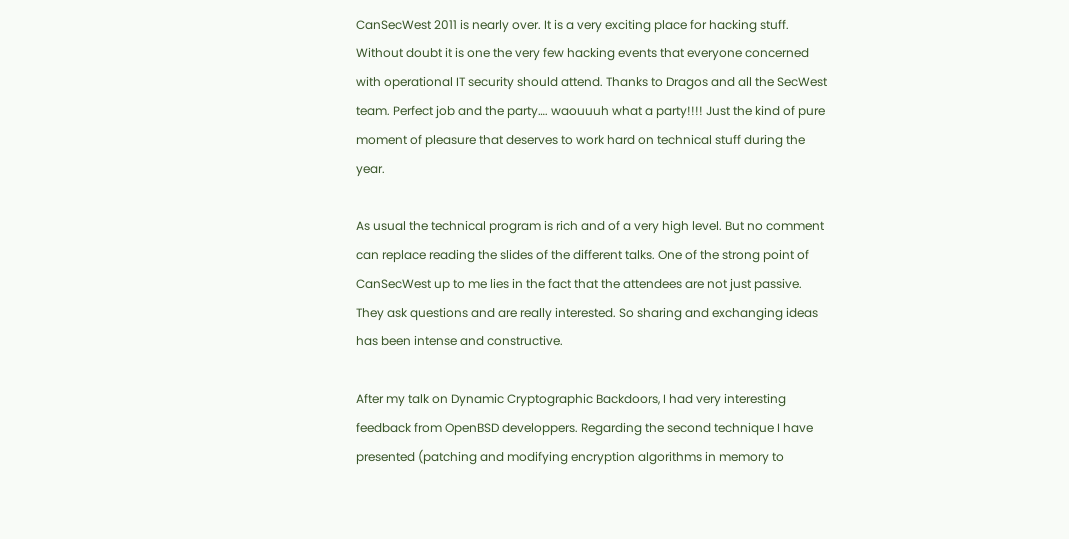CanSecWest 2011 is nearly over. It is a very exciting place for hacking stuff. Without doubt it is one the very few hacking events that everyone concerned with operational IT security should attend. Thanks to Dragos and all the SecWest team. Perfect job and the party…. waouuuh what a party!!!! Just the kind of pure moment of pleasure that deserves to work hard on technical stuff during the year.

As usual the technical program is rich and of a very high level. But no comment can replace reading the slides of the different talks. One of the strong point of CanSecWest up to me lies in the fact that the attendees are not just passive. They ask questions and are really interested. So sharing and exchanging ideas has been intense and constructive.

After my talk on Dynamic Cryptographic Backdoors, I had very interesting feedback from OpenBSD developpers. Regarding the second technique I have presented (patching and modifying encryption algorithms in memory to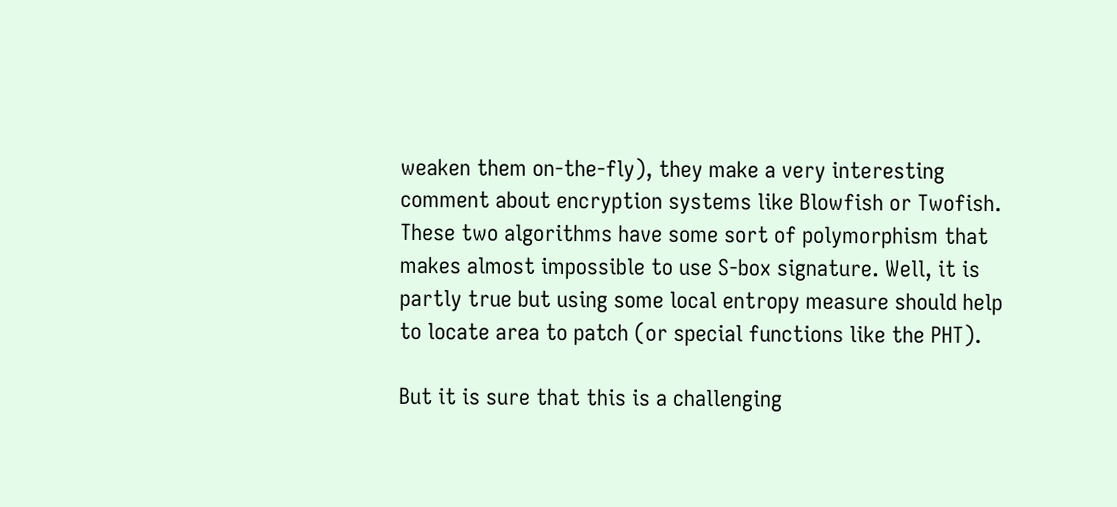weaken them on-the-fly), they make a very interesting comment about encryption systems like Blowfish or Twofish. These two algorithms have some sort of polymorphism that makes almost impossible to use S-box signature. Well, it is partly true but using some local entropy measure should help to locate area to patch (or special functions like the PHT).

But it is sure that this is a challenging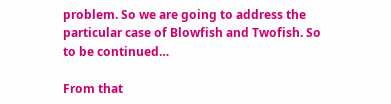problem. So we are going to address the particular case of Blowfish and Twofish. So to be continued…

From that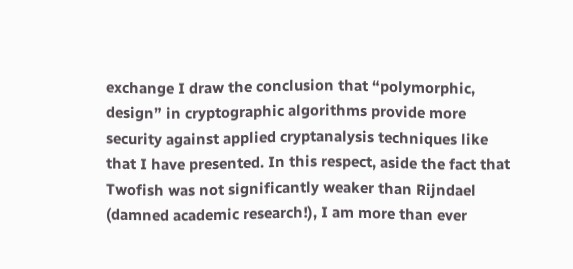exchange I draw the conclusion that “polymorphic, design” in cryptographic algorithms provide more security against applied cryptanalysis techniques like that I have presented. In this respect, aside the fact that Twofish was not significantly weaker than Rijndael (damned academic research!), I am more than ever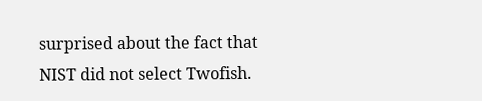surprised about the fact that NIST did not select Twofish.